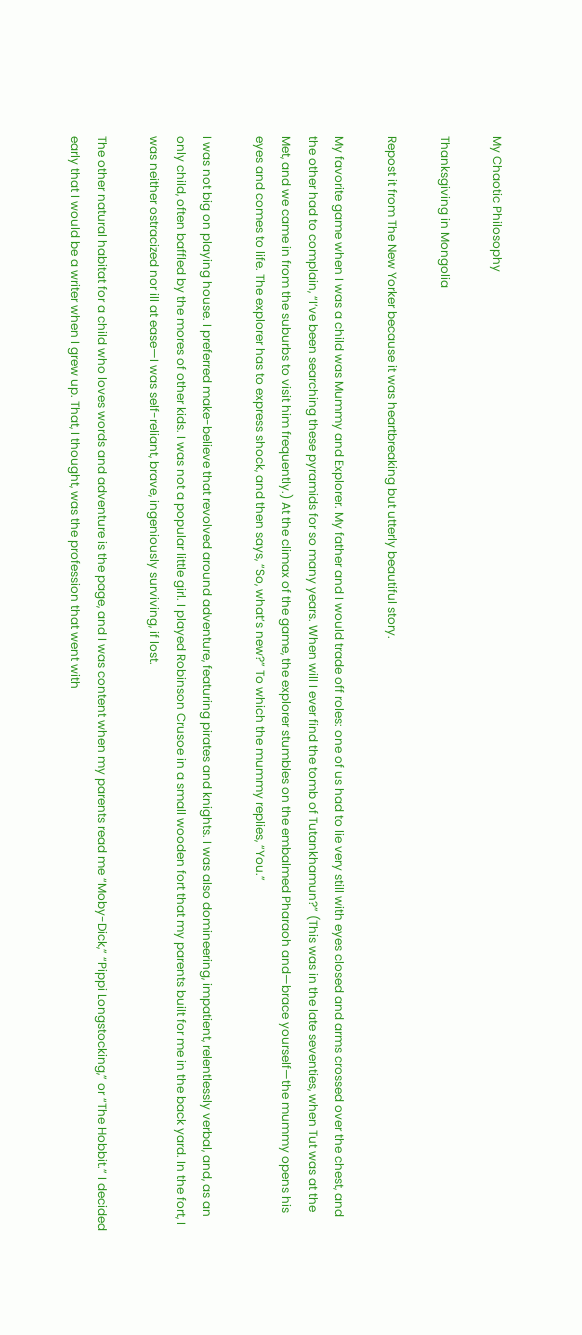My Chaotic Philosophy

Thanksgiving in Mongolia

Repost it from The New Yorker because it was heartbreaking but utterly beautiful story.

My favorite game when I was a child was Mummy and Explorer. My father and I would trade off roles: one of us had to lie very still with eyes closed and arms crossed over the chest, and the other had to complain, “I’ve been searching these pyramids for so many years. When will I ever find the tomb of Tutankhamun?” (This was in the late seventies, when Tut was at the Met, and we came in from the suburbs to visit him frequently.) At the climax of the game, the explorer stumbles on the embalmed Pharaoh and—brace yourself—the mummy opens his eyes and comes to life. The explorer has to express shock, and then says, “So, what’s new?” To which the mummy replies, “You.”

I was not big on playing house. I preferred make-believe that revolved around adventure, featuring pirates and knights. I was also domineering, impatient, relentlessly verbal, and, as an only child, often baffled by the mores of other kids. I was not a popular little girl. I played Robinson Crusoe in a small wooden fort that my parents built for me in the back yard. In the fort, I was neither ostracized nor ill at ease—I was self-reliant, brave, ingeniously surviving, if lost.

The other natural habitat for a child who loves words and adventure is the page, and I was content when my parents read me “Moby-Dick,” “Pippi Longstocking,” or “The Hobbit.” I decided early that I would be a writer when I grew up. That, I thought, was the profession that went with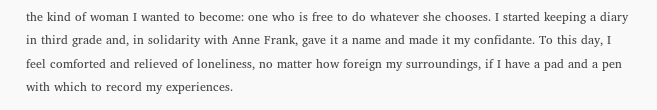the kind of woman I wanted to become: one who is free to do whatever she chooses. I started keeping a diary in third grade and, in solidarity with Anne Frank, gave it a name and made it my confidante. To this day, I feel comforted and relieved of loneliness, no matter how foreign my surroundings, if I have a pad and a pen with which to record my experiences.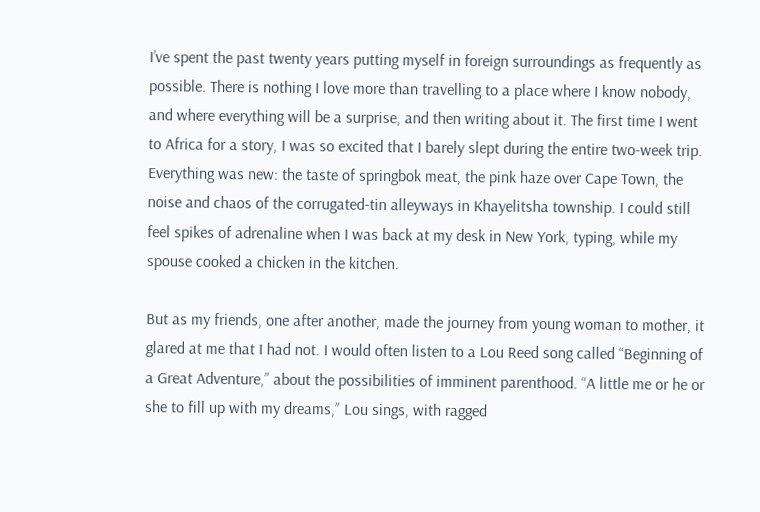I’ve spent the past twenty years putting myself in foreign surroundings as frequently as possible. There is nothing I love more than travelling to a place where I know nobody, and where everything will be a surprise, and then writing about it. The first time I went to Africa for a story, I was so excited that I barely slept during the entire two-week trip. Everything was new: the taste of springbok meat, the pink haze over Cape Town, the noise and chaos of the corrugated-tin alleyways in Khayelitsha township. I could still feel spikes of adrenaline when I was back at my desk in New York, typing, while my spouse cooked a chicken in the kitchen.

But as my friends, one after another, made the journey from young woman to mother, it glared at me that I had not. I would often listen to a Lou Reed song called “Beginning of a Great Adventure,” about the possibilities of imminent parenthood. “A little me or he or she to fill up with my dreams,” Lou sings, with ragged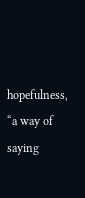hopefulness, “a way of saying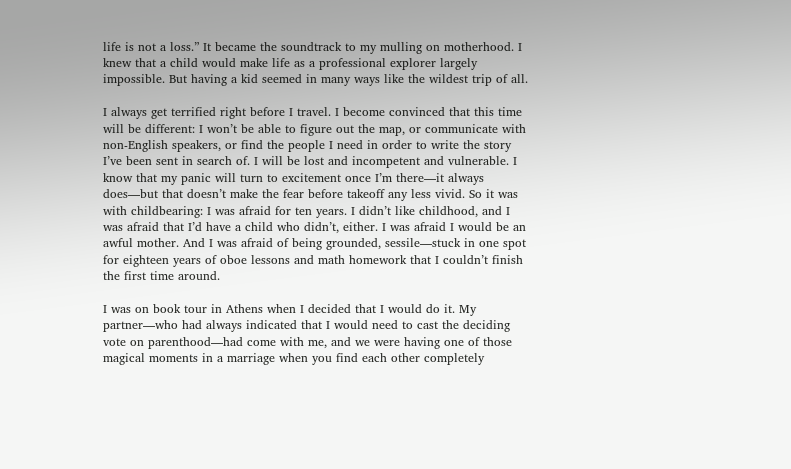life is not a loss.” It became the soundtrack to my mulling on motherhood. I knew that a child would make life as a professional explorer largely impossible. But having a kid seemed in many ways like the wildest trip of all.

I always get terrified right before I travel. I become convinced that this time will be different: I won’t be able to figure out the map, or communicate with non-English speakers, or find the people I need in order to write the story I’ve been sent in search of. I will be lost and incompetent and vulnerable. I know that my panic will turn to excitement once I’m there—it always does—but that doesn’t make the fear before takeoff any less vivid. So it was with childbearing: I was afraid for ten years. I didn’t like childhood, and I was afraid that I’d have a child who didn’t, either. I was afraid I would be an awful mother. And I was afraid of being grounded, sessile—stuck in one spot for eighteen years of oboe lessons and math homework that I couldn’t finish the first time around.

I was on book tour in Athens when I decided that I would do it. My partner—who had always indicated that I would need to cast the deciding vote on parenthood—had come with me, and we were having one of those magical moments in a marriage when you find each other completely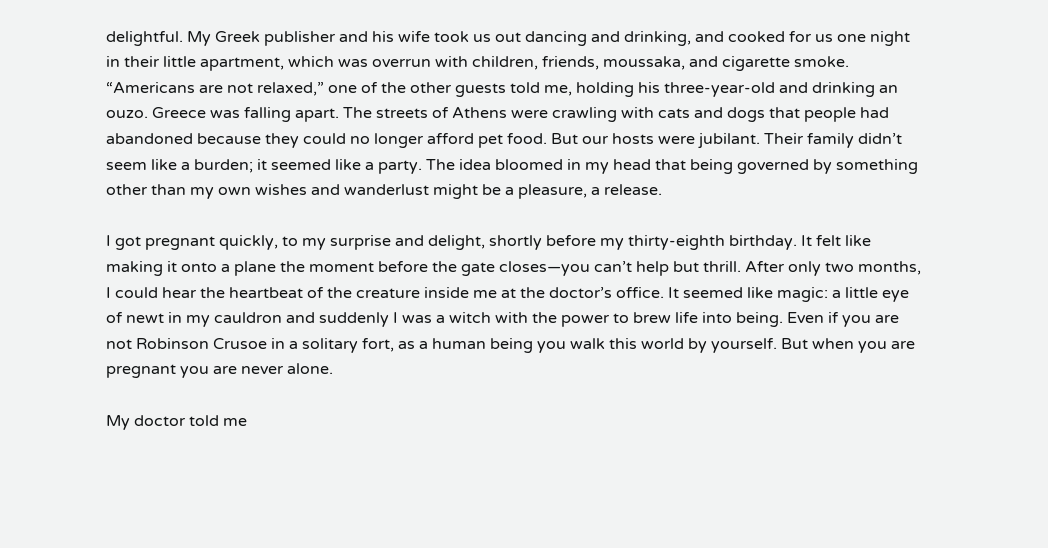delightful. My Greek publisher and his wife took us out dancing and drinking, and cooked for us one night in their little apartment, which was overrun with children, friends, moussaka, and cigarette smoke. “Americans are not relaxed,” one of the other guests told me, holding his three-year-old and drinking an ouzo. Greece was falling apart. The streets of Athens were crawling with cats and dogs that people had abandoned because they could no longer afford pet food. But our hosts were jubilant. Their family didn’t seem like a burden; it seemed like a party. The idea bloomed in my head that being governed by something other than my own wishes and wanderlust might be a pleasure, a release.

I got pregnant quickly, to my surprise and delight, shortly before my thirty-eighth birthday. It felt like making it onto a plane the moment before the gate closes—you can’t help but thrill. After only two months, I could hear the heartbeat of the creature inside me at the doctor’s office. It seemed like magic: a little eye of newt in my cauldron and suddenly I was a witch with the power to brew life into being. Even if you are not Robinson Crusoe in a solitary fort, as a human being you walk this world by yourself. But when you are pregnant you are never alone.

My doctor told me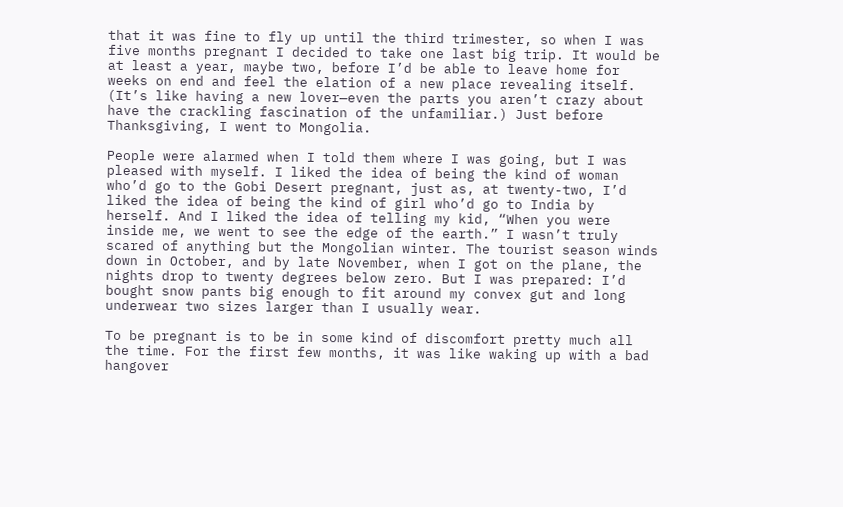that it was fine to fly up until the third trimester, so when I was five months pregnant I decided to take one last big trip. It would be at least a year, maybe two, before I’d be able to leave home for weeks on end and feel the elation of a new place revealing itself. (It’s like having a new lover—even the parts you aren’t crazy about have the crackling fascination of the unfamiliar.) Just before Thanksgiving, I went to Mongolia.

People were alarmed when I told them where I was going, but I was pleased with myself. I liked the idea of being the kind of woman who’d go to the Gobi Desert pregnant, just as, at twenty-two, I’d liked the idea of being the kind of girl who’d go to India by herself. And I liked the idea of telling my kid, “When you were inside me, we went to see the edge of the earth.” I wasn’t truly scared of anything but the Mongolian winter. The tourist season winds down in October, and by late November, when I got on the plane, the nights drop to twenty degrees below zero. But I was prepared: I’d bought snow pants big enough to fit around my convex gut and long underwear two sizes larger than I usually wear.

To be pregnant is to be in some kind of discomfort pretty much all the time. For the first few months, it was like waking up with a bad hangover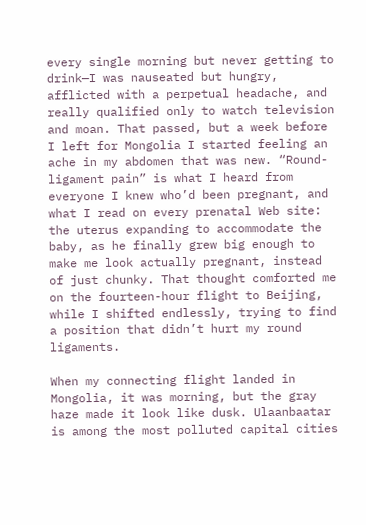every single morning but never getting to drink—I was nauseated but hungry, afflicted with a perpetual headache, and really qualified only to watch television and moan. That passed, but a week before I left for Mongolia I started feeling an ache in my abdomen that was new. “Round-ligament pain” is what I heard from everyone I knew who’d been pregnant, and what I read on every prenatal Web site: the uterus expanding to accommodate the baby, as he finally grew big enough to make me look actually pregnant, instead of just chunky. That thought comforted me on the fourteen-hour flight to Beijing, while I shifted endlessly, trying to find a position that didn’t hurt my round ligaments.

When my connecting flight landed in Mongolia, it was morning, but the gray haze made it look like dusk. Ulaanbaatar is among the most polluted capital cities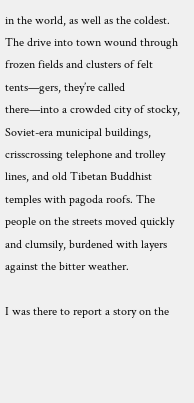in the world, as well as the coldest. The drive into town wound through frozen fields and clusters of felt tents—gers, they’re called there—into a crowded city of stocky, Soviet-era municipal buildings, crisscrossing telephone and trolley lines, and old Tibetan Buddhist temples with pagoda roofs. The people on the streets moved quickly and clumsily, burdened with layers against the bitter weather.

I was there to report a story on the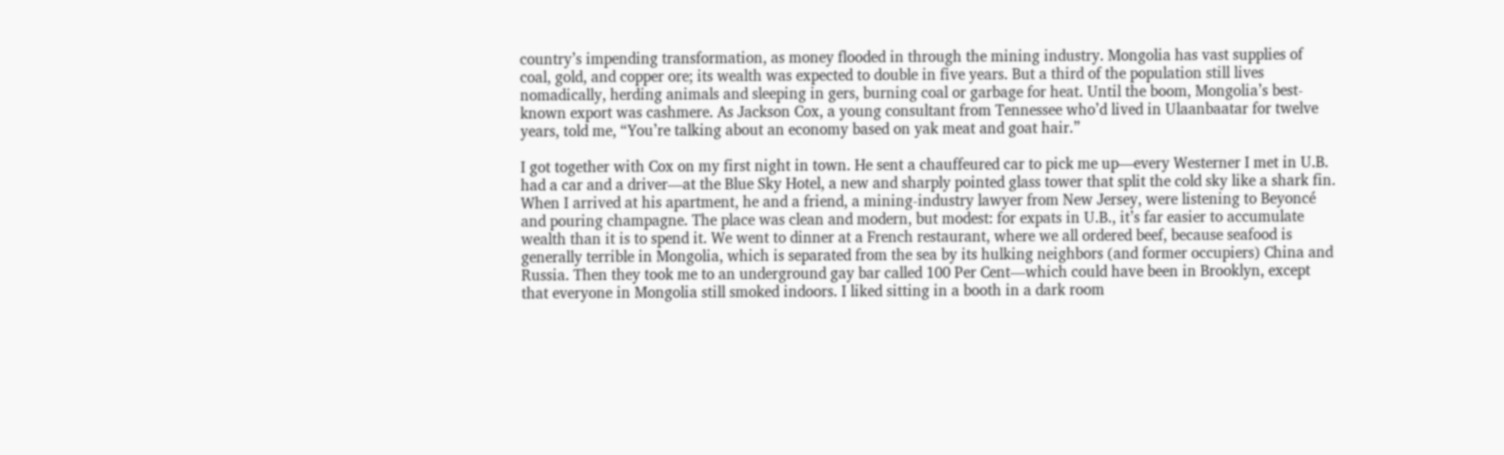country’s impending transformation, as money flooded in through the mining industry. Mongolia has vast supplies of coal, gold, and copper ore; its wealth was expected to double in five years. But a third of the population still lives nomadically, herding animals and sleeping in gers, burning coal or garbage for heat. Until the boom, Mongolia’s best-known export was cashmere. As Jackson Cox, a young consultant from Tennessee who’d lived in Ulaanbaatar for twelve years, told me, “You’re talking about an economy based on yak meat and goat hair.”

I got together with Cox on my first night in town. He sent a chauffeured car to pick me up—every Westerner I met in U.B. had a car and a driver—at the Blue Sky Hotel, a new and sharply pointed glass tower that split the cold sky like a shark fin. When I arrived at his apartment, he and a friend, a mining-industry lawyer from New Jersey, were listening to Beyoncé and pouring champagne. The place was clean and modern, but modest: for expats in U.B., it’s far easier to accumulate wealth than it is to spend it. We went to dinner at a French restaurant, where we all ordered beef, because seafood is generally terrible in Mongolia, which is separated from the sea by its hulking neighbors (and former occupiers) China and Russia. Then they took me to an underground gay bar called 100 Per Cent—which could have been in Brooklyn, except that everyone in Mongolia still smoked indoors. I liked sitting in a booth in a dark room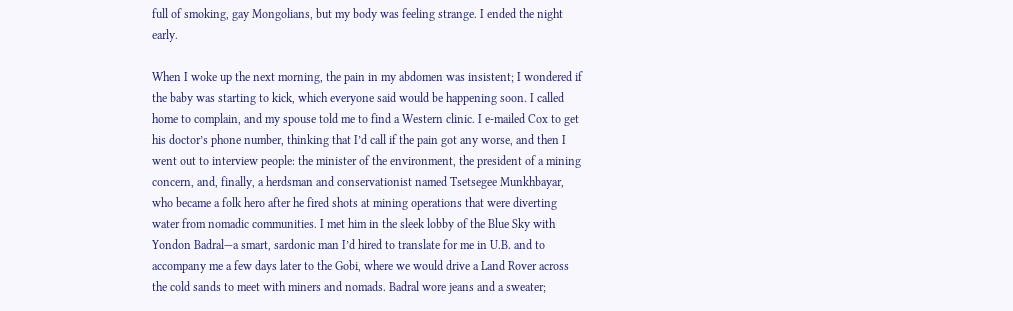full of smoking, gay Mongolians, but my body was feeling strange. I ended the night early.

When I woke up the next morning, the pain in my abdomen was insistent; I wondered if the baby was starting to kick, which everyone said would be happening soon. I called home to complain, and my spouse told me to find a Western clinic. I e-mailed Cox to get his doctor’s phone number, thinking that I’d call if the pain got any worse, and then I went out to interview people: the minister of the environment, the president of a mining concern, and, finally, a herdsman and conservationist named Tsetsegee Munkhbayar, who became a folk hero after he fired shots at mining operations that were diverting water from nomadic communities. I met him in the sleek lobby of the Blue Sky with Yondon Badral—a smart, sardonic man I’d hired to translate for me in U.B. and to accompany me a few days later to the Gobi, where we would drive a Land Rover across the cold sands to meet with miners and nomads. Badral wore jeans and a sweater;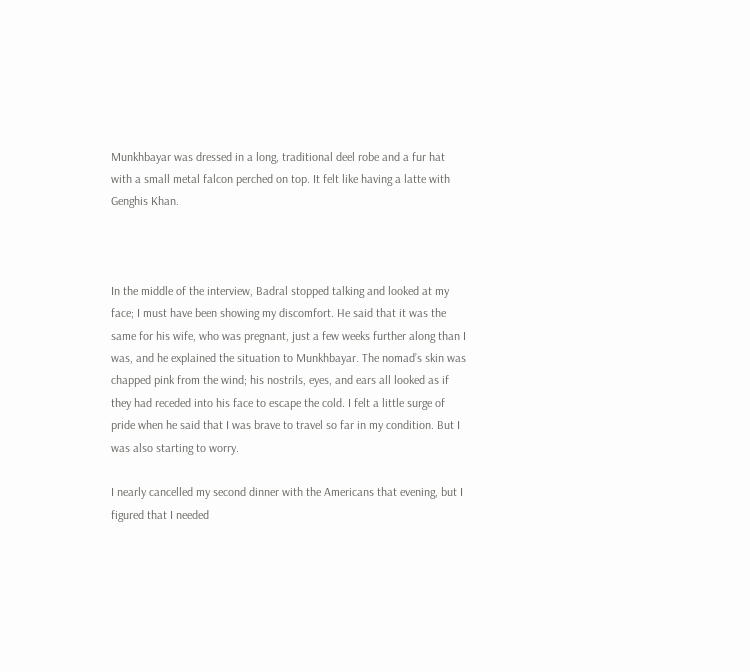Munkhbayar was dressed in a long, traditional deel robe and a fur hat with a small metal falcon perched on top. It felt like having a latte with Genghis Khan.



In the middle of the interview, Badral stopped talking and looked at my face; I must have been showing my discomfort. He said that it was the same for his wife, who was pregnant, just a few weeks further along than I was, and he explained the situation to Munkhbayar. The nomad’s skin was chapped pink from the wind; his nostrils, eyes, and ears all looked as if they had receded into his face to escape the cold. I felt a little surge of pride when he said that I was brave to travel so far in my condition. But I was also starting to worry.

I nearly cancelled my second dinner with the Americans that evening, but I figured that I needed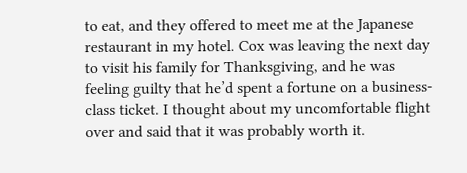to eat, and they offered to meet me at the Japanese restaurant in my hotel. Cox was leaving the next day to visit his family for Thanksgiving, and he was feeling guilty that he’d spent a fortune on a business-class ticket. I thought about my uncomfortable flight over and said that it was probably worth it.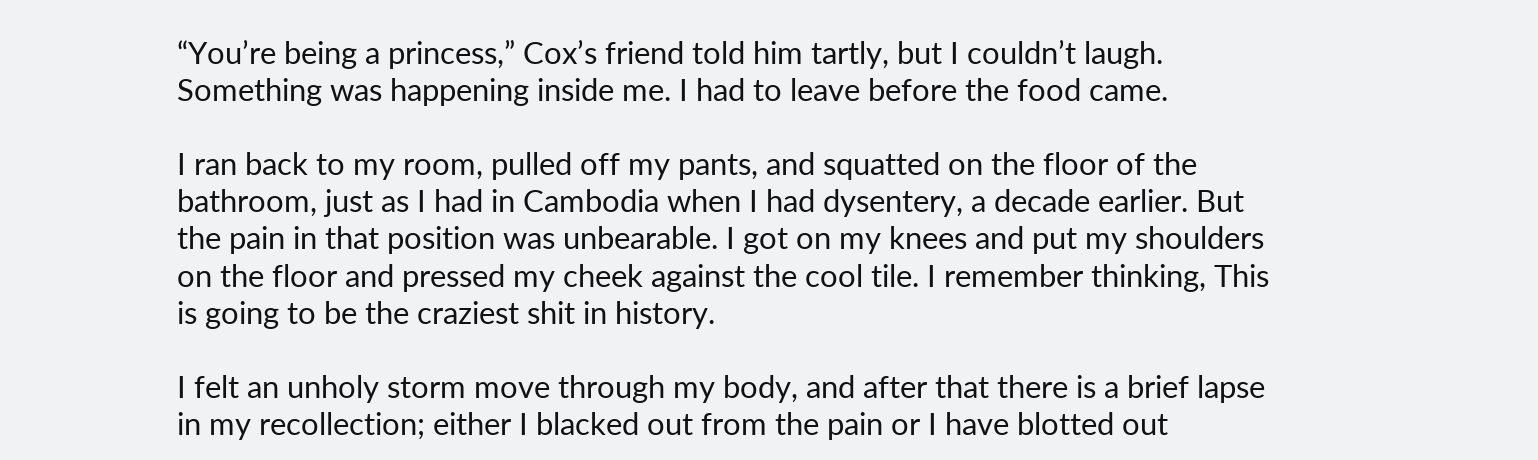“You’re being a princess,” Cox’s friend told him tartly, but I couldn’t laugh. Something was happening inside me. I had to leave before the food came.

I ran back to my room, pulled off my pants, and squatted on the floor of the bathroom, just as I had in Cambodia when I had dysentery, a decade earlier. But the pain in that position was unbearable. I got on my knees and put my shoulders on the floor and pressed my cheek against the cool tile. I remember thinking, This is going to be the craziest shit in history.

I felt an unholy storm move through my body, and after that there is a brief lapse in my recollection; either I blacked out from the pain or I have blotted out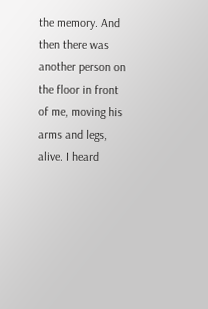the memory. And then there was another person on the floor in front of me, moving his arms and legs, alive. I heard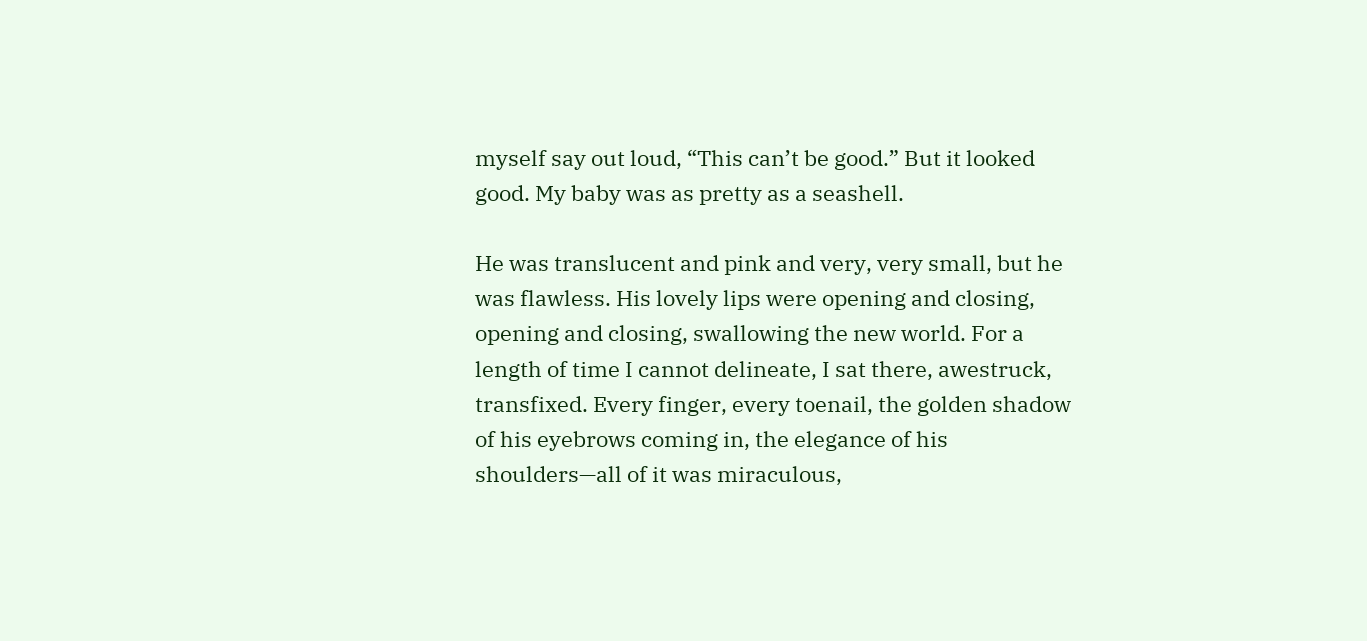myself say out loud, “This can’t be good.” But it looked good. My baby was as pretty as a seashell.

He was translucent and pink and very, very small, but he was flawless. His lovely lips were opening and closing, opening and closing, swallowing the new world. For a length of time I cannot delineate, I sat there, awestruck, transfixed. Every finger, every toenail, the golden shadow of his eyebrows coming in, the elegance of his shoulders—all of it was miraculous,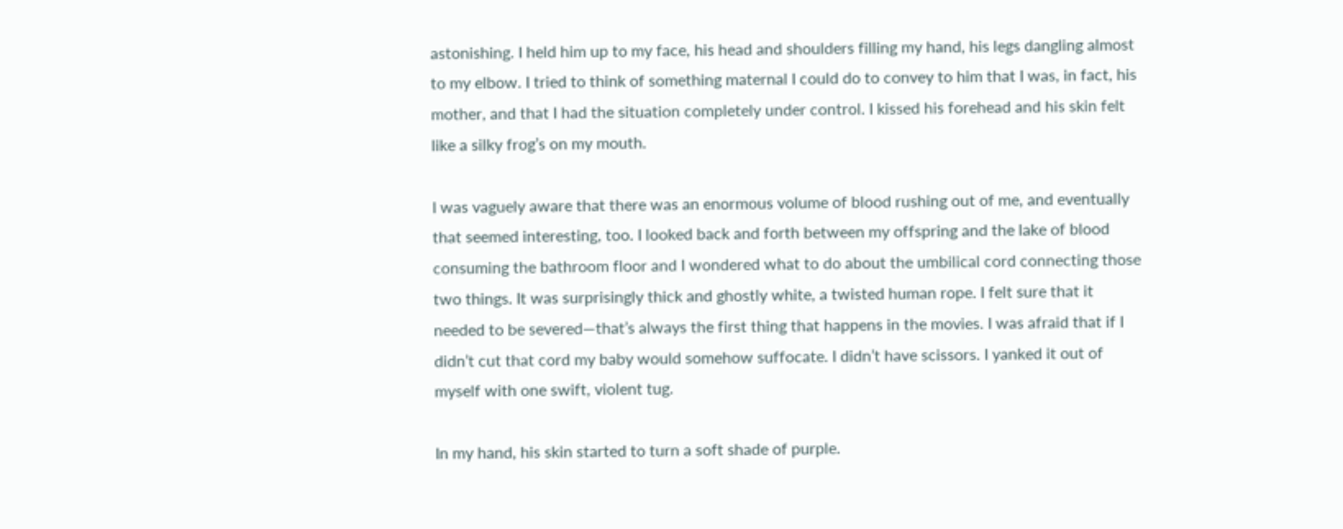astonishing. I held him up to my face, his head and shoulders filling my hand, his legs dangling almost to my elbow. I tried to think of something maternal I could do to convey to him that I was, in fact, his mother, and that I had the situation completely under control. I kissed his forehead and his skin felt like a silky frog’s on my mouth.

I was vaguely aware that there was an enormous volume of blood rushing out of me, and eventually that seemed interesting, too. I looked back and forth between my offspring and the lake of blood consuming the bathroom floor and I wondered what to do about the umbilical cord connecting those two things. It was surprisingly thick and ghostly white, a twisted human rope. I felt sure that it needed to be severed—that’s always the first thing that happens in the movies. I was afraid that if I didn’t cut that cord my baby would somehow suffocate. I didn’t have scissors. I yanked it out of myself with one swift, violent tug.

In my hand, his skin started to turn a soft shade of purple.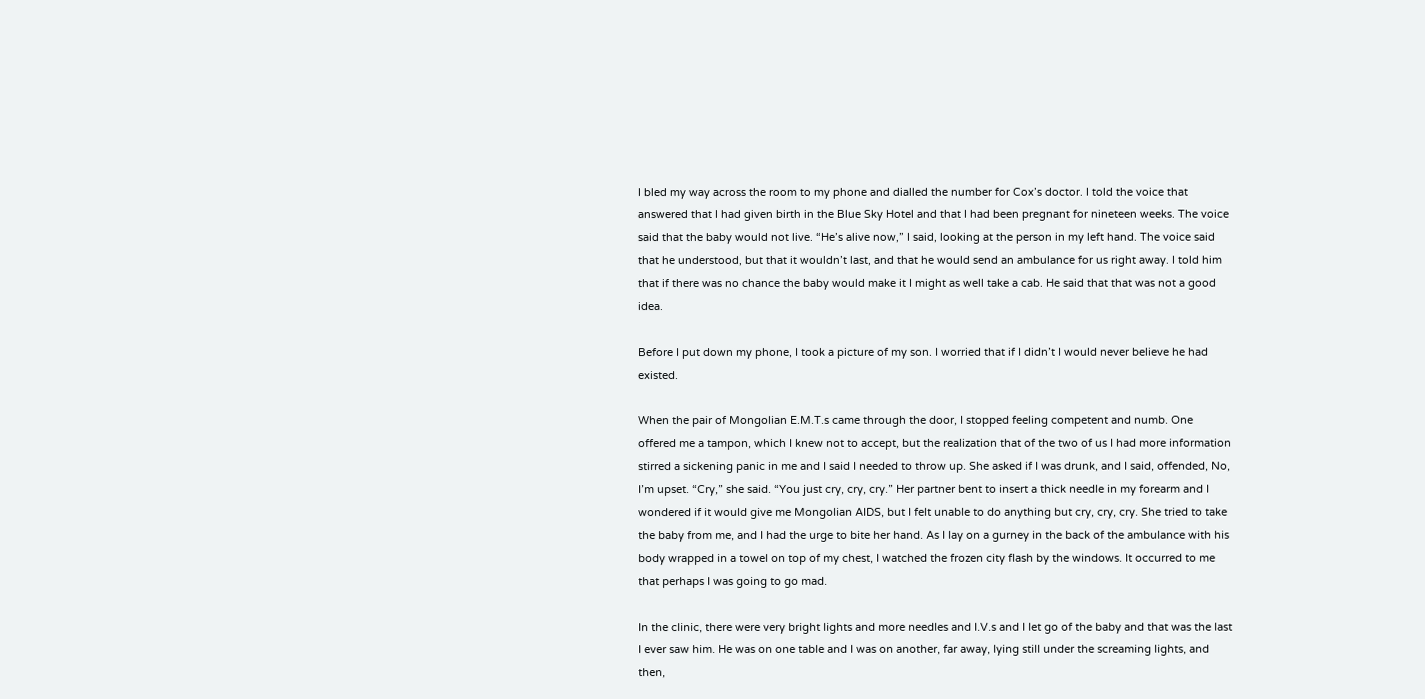I bled my way across the room to my phone and dialled the number for Cox’s doctor. I told the voice that answered that I had given birth in the Blue Sky Hotel and that I had been pregnant for nineteen weeks. The voice said that the baby would not live. “He’s alive now,” I said, looking at the person in my left hand. The voice said that he understood, but that it wouldn’t last, and that he would send an ambulance for us right away. I told him that if there was no chance the baby would make it I might as well take a cab. He said that that was not a good idea.

Before I put down my phone, I took a picture of my son. I worried that if I didn’t I would never believe he had existed.

When the pair of Mongolian E.M.T.s came through the door, I stopped feeling competent and numb. One offered me a tampon, which I knew not to accept, but the realization that of the two of us I had more information stirred a sickening panic in me and I said I needed to throw up. She asked if I was drunk, and I said, offended, No, I’m upset. “Cry,” she said. “You just cry, cry, cry.” Her partner bent to insert a thick needle in my forearm and I wondered if it would give me Mongolian AIDS, but I felt unable to do anything but cry, cry, cry. She tried to take the baby from me, and I had the urge to bite her hand. As I lay on a gurney in the back of the ambulance with his body wrapped in a towel on top of my chest, I watched the frozen city flash by the windows. It occurred to me that perhaps I was going to go mad.

In the clinic, there were very bright lights and more needles and I.V.s and I let go of the baby and that was the last I ever saw him. He was on one table and I was on another, far away, lying still under the screaming lights, and then,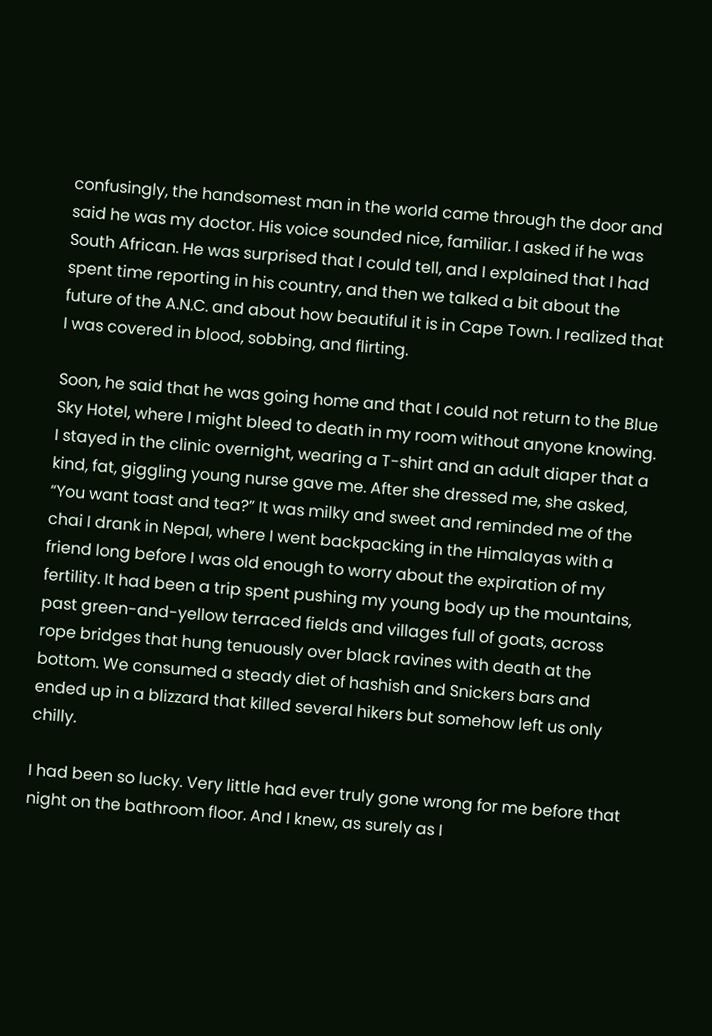confusingly, the handsomest man in the world came through the door and said he was my doctor. His voice sounded nice, familiar. I asked if he was South African. He was surprised that I could tell, and I explained that I had spent time reporting in his country, and then we talked a bit about the future of the A.N.C. and about how beautiful it is in Cape Town. I realized that I was covered in blood, sobbing, and flirting.

Soon, he said that he was going home and that I could not return to the Blue Sky Hotel, where I might bleed to death in my room without anyone knowing. I stayed in the clinic overnight, wearing a T-shirt and an adult diaper that a kind, fat, giggling young nurse gave me. After she dressed me, she asked, “You want toast and tea?” It was milky and sweet and reminded me of the chai I drank in Nepal, where I went backpacking in the Himalayas with a friend long before I was old enough to worry about the expiration of my fertility. It had been a trip spent pushing my young body up the mountains, past green-and-yellow terraced fields and villages full of goats, across rope bridges that hung tenuously over black ravines with death at the bottom. We consumed a steady diet of hashish and Snickers bars and ended up in a blizzard that killed several hikers but somehow left us only chilly.

I had been so lucky. Very little had ever truly gone wrong for me before that night on the bathroom floor. And I knew, as surely as I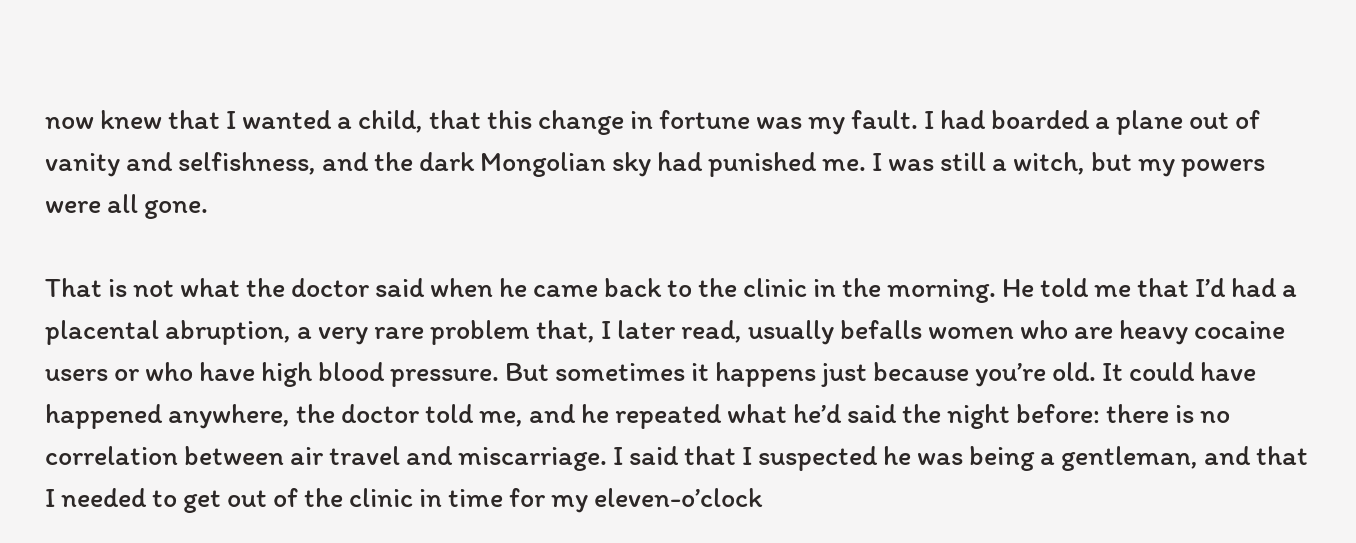now knew that I wanted a child, that this change in fortune was my fault. I had boarded a plane out of vanity and selfishness, and the dark Mongolian sky had punished me. I was still a witch, but my powers were all gone.

That is not what the doctor said when he came back to the clinic in the morning. He told me that I’d had a placental abruption, a very rare problem that, I later read, usually befalls women who are heavy cocaine users or who have high blood pressure. But sometimes it happens just because you’re old. It could have happened anywhere, the doctor told me, and he repeated what he’d said the night before: there is no correlation between air travel and miscarriage. I said that I suspected he was being a gentleman, and that I needed to get out of the clinic in time for my eleven-o’clock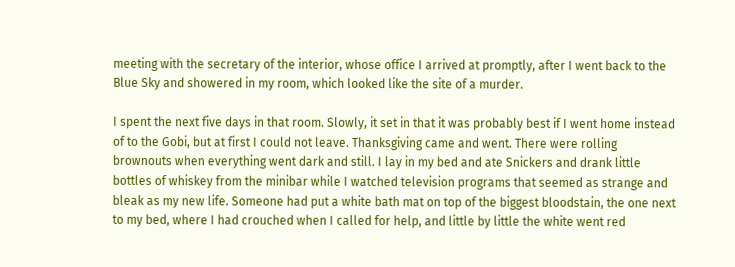meeting with the secretary of the interior, whose office I arrived at promptly, after I went back to the Blue Sky and showered in my room, which looked like the site of a murder.

I spent the next five days in that room. Slowly, it set in that it was probably best if I went home instead of to the Gobi, but at first I could not leave. Thanksgiving came and went. There were rolling brownouts when everything went dark and still. I lay in my bed and ate Snickers and drank little bottles of whiskey from the minibar while I watched television programs that seemed as strange and bleak as my new life. Someone had put a white bath mat on top of the biggest bloodstain, the one next to my bed, where I had crouched when I called for help, and little by little the white went red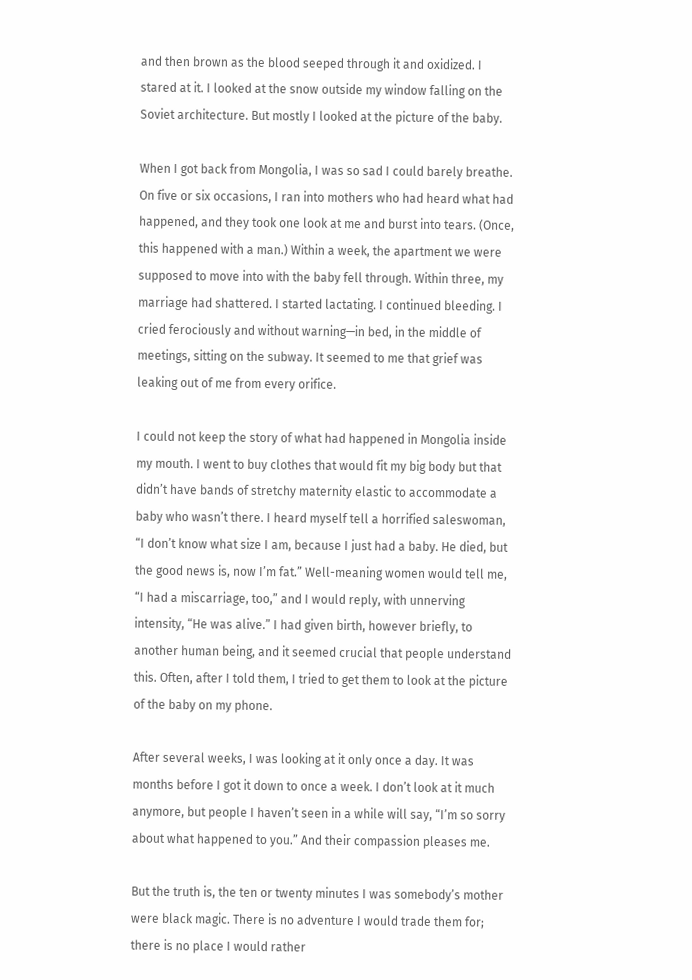and then brown as the blood seeped through it and oxidized. I stared at it. I looked at the snow outside my window falling on the Soviet architecture. But mostly I looked at the picture of the baby.

When I got back from Mongolia, I was so sad I could barely breathe. On five or six occasions, I ran into mothers who had heard what had happened, and they took one look at me and burst into tears. (Once, this happened with a man.) Within a week, the apartment we were supposed to move into with the baby fell through. Within three, my marriage had shattered. I started lactating. I continued bleeding. I cried ferociously and without warning—in bed, in the middle of meetings, sitting on the subway. It seemed to me that grief was leaking out of me from every orifice.

I could not keep the story of what had happened in Mongolia inside my mouth. I went to buy clothes that would fit my big body but that didn’t have bands of stretchy maternity elastic to accommodate a baby who wasn’t there. I heard myself tell a horrified saleswoman, “I don’t know what size I am, because I just had a baby. He died, but the good news is, now I’m fat.” Well-meaning women would tell me, “I had a miscarriage, too,” and I would reply, with unnerving intensity, “He was alive.” I had given birth, however briefly, to another human being, and it seemed crucial that people understand this. Often, after I told them, I tried to get them to look at the picture of the baby on my phone.

After several weeks, I was looking at it only once a day. It was months before I got it down to once a week. I don’t look at it much anymore, but people I haven’t seen in a while will say, “I’m so sorry about what happened to you.” And their compassion pleases me.

But the truth is, the ten or twenty minutes I was somebody’s mother were black magic. There is no adventure I would trade them for; there is no place I would rather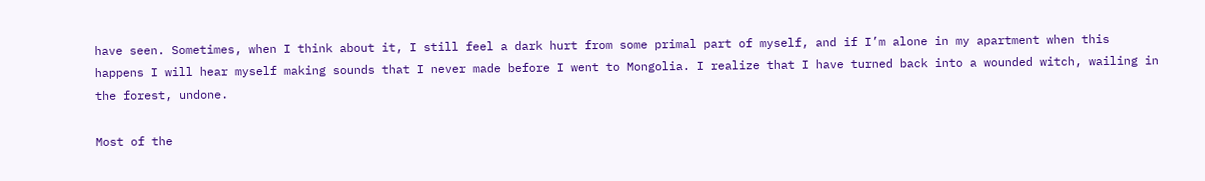have seen. Sometimes, when I think about it, I still feel a dark hurt from some primal part of myself, and if I’m alone in my apartment when this happens I will hear myself making sounds that I never made before I went to Mongolia. I realize that I have turned back into a wounded witch, wailing in the forest, undone.

Most of the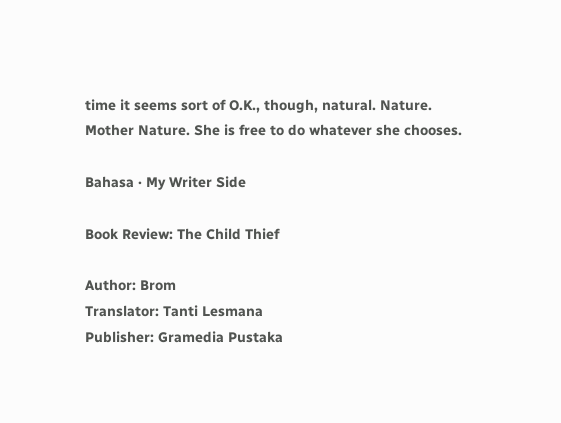time it seems sort of O.K., though, natural. Nature. Mother Nature. She is free to do whatever she chooses.

Bahasa · My Writer Side

Book Review: The Child Thief

Author: Brom
Translator: Tanti Lesmana
Publisher: Gramedia Pustaka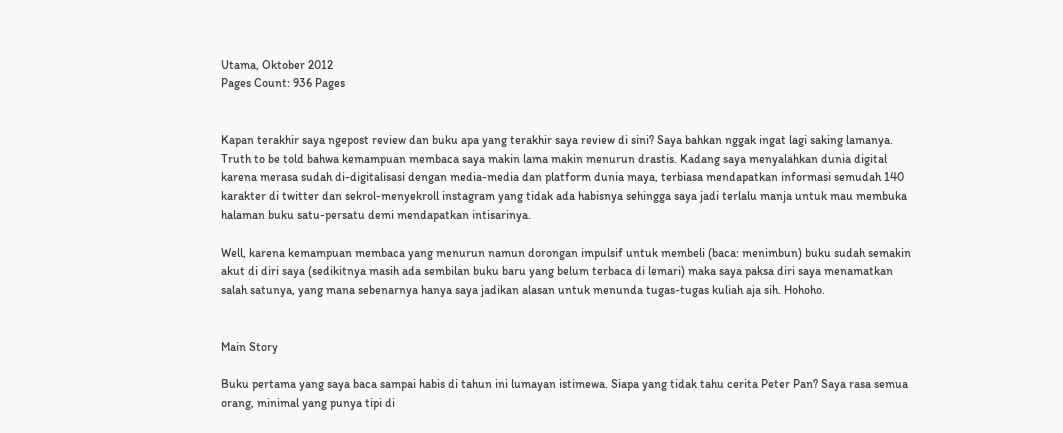Utama, Oktober 2012
Pages Count: 936 Pages


Kapan terakhir saya ngepost review dan buku apa yang terakhir saya review di sini? Saya bahkan nggak ingat lagi saking lamanya. Truth to be told bahwa kemampuan membaca saya makin lama makin menurun drastis. Kadang saya menyalahkan dunia digital karena merasa sudah di-digitalisasi dengan media-media dan platform dunia maya, terbiasa mendapatkan informasi semudah 140 karakter di twitter dan sekrol-menyekroll instagram yang tidak ada habisnya sehingga saya jadi terlalu manja untuk mau membuka halaman buku satu-persatu demi mendapatkan intisarinya.

Well, karena kemampuan membaca yang menurun namun dorongan impulsif untuk membeli (baca: menimbun) buku sudah semakin akut di diri saya (sedikitnya masih ada sembilan buku baru yang belum terbaca di lemari) maka saya paksa diri saya menamatkan salah satunya, yang mana sebenarnya hanya saya jadikan alasan untuk menunda tugas-tugas kuliah aja sih. Hohoho.


Main Story

Buku pertama yang saya baca sampai habis di tahun ini lumayan istimewa. Siapa yang tidak tahu cerita Peter Pan? Saya rasa semua orang, minimal yang punya tipi di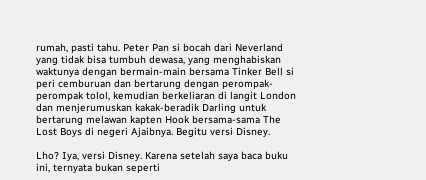rumah, pasti tahu. Peter Pan si bocah dari Neverland yang tidak bisa tumbuh dewasa, yang menghabiskan waktunya dengan bermain-main bersama Tinker Bell si peri cemburuan dan bertarung dengan perompak-perompak tolol, kemudian berkeliaran di langit London dan menjerumuskan kakak-beradik Darling untuk bertarung melawan kapten Hook bersama-sama The Lost Boys di negeri Ajaibnya. Begitu versi Disney.

Lho? Iya, versi Disney. Karena setelah saya baca buku ini, ternyata bukan seperti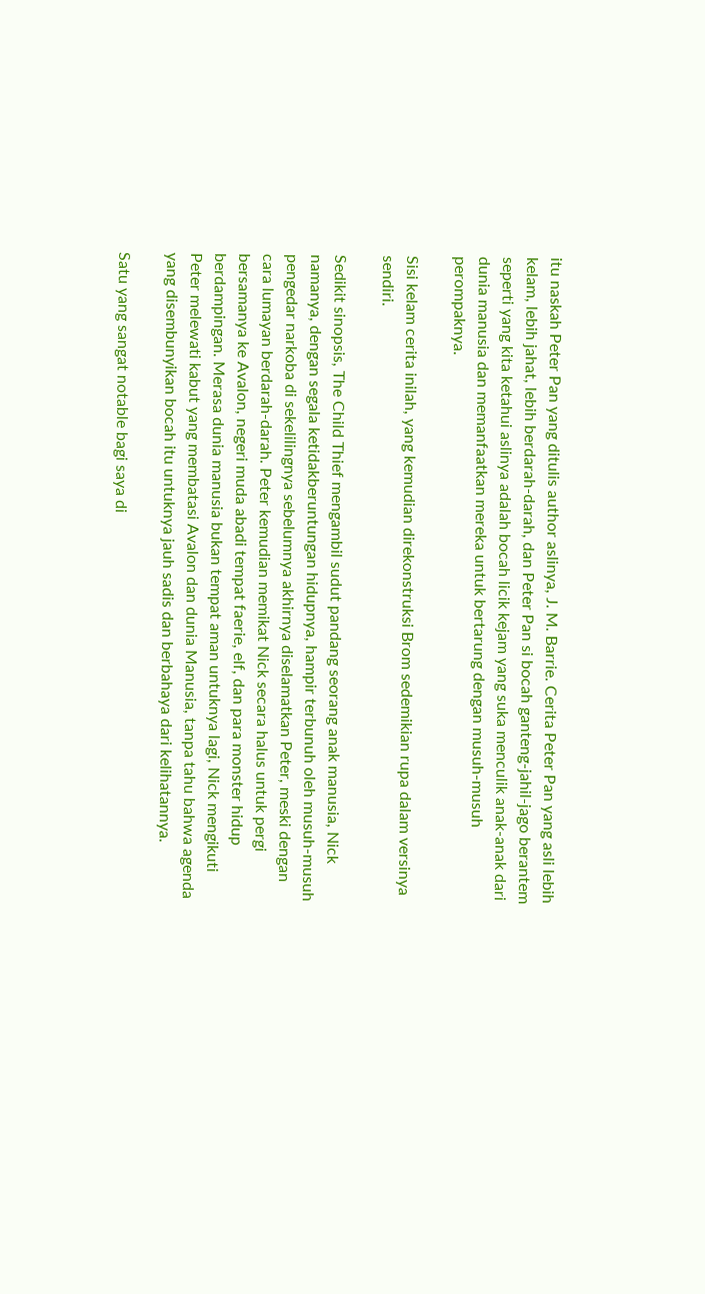itu naskah Peter Pan yang ditulis author aslinya, J. M. Barrie. Cerita Peter Pan yang asli lebih kelam, lebih jahat, lebih berdarah-darah, dan Peter Pan si bocah ganteng-jahil-jago berantem seperti yang kita ketahui aslinya adalah bocah licik kejam yang suka menculik anak-anak dari dunia manusia dan memanfaatkan mereka untuk bertarung dengan musuh-musuh perompaknya.

Sisi kelam cerita inilah, yang kemudian direkonstruksi Brom sedemikian rupa dalam versinya sendiri.

Sedikit sinopsis, The Child Thief mengambil sudut pandang seorang anak manusia, Nick namanya, dengan segala ketidakberuntungan hidupnya, hampir terbunuh oleh musuh-musuh pengedar narkoba di sekelilingnya sebelumnya akhirnya diselamatkan Peter, meski dengan cara lumayan berdarah-darah. Peter kemudian memikat Nick secara halus untuk pergi bersamanya ke Avalon, negeri muda abadi tempat faerie, elf, dan para monster hidup berdampingan. Merasa dunia manusia bukan tempat aman untuknya lagi, Nick mengikuti Peter melewati kabut yang membatasi Avalon dan dunia Manusia, tanpa tahu bahwa agenda yang disembunyikan bocah itu untuknya jauh sadis dan berbahaya dari kelihatannya.

Satu yang sangat notable bagi saya di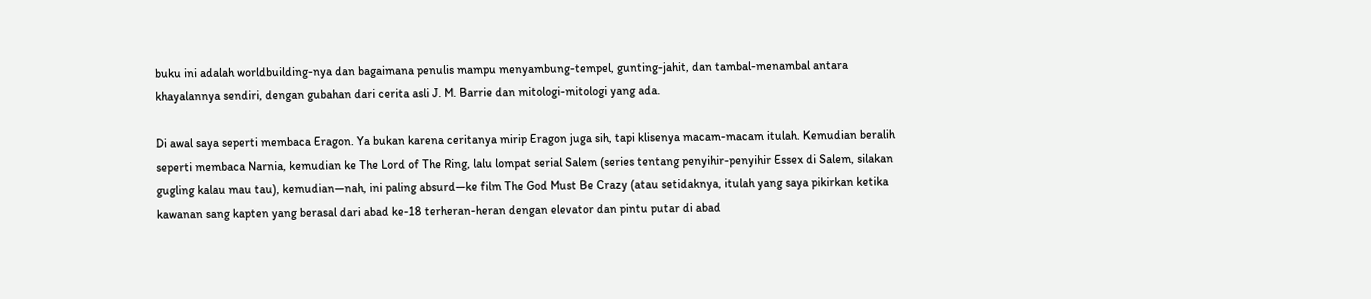buku ini adalah worldbuilding-nya dan bagaimana penulis mampu menyambung-tempel, gunting-jahit, dan tambal-menambal antara khayalannya sendiri, dengan gubahan dari cerita asli J. M. Barrie dan mitologi-mitologi yang ada.

Di awal saya seperti membaca Eragon. Ya bukan karena ceritanya mirip Eragon juga sih, tapi klisenya macam-macam itulah. Kemudian beralih seperti membaca Narnia, kemudian ke The Lord of The Ring, lalu lompat serial Salem (series tentang penyihir-penyihir Essex di Salem, silakan gugling kalau mau tau), kemudian—nah, ini paling absurd—ke film The God Must Be Crazy (atau setidaknya, itulah yang saya pikirkan ketika kawanan sang kapten yang berasal dari abad ke-18 terheran-heran dengan elevator dan pintu putar di abad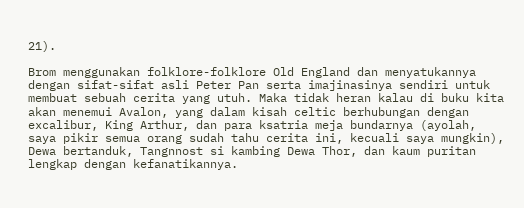21).

Brom menggunakan folklore-folklore Old England dan menyatukannya dengan sifat-sifat asli Peter Pan serta imajinasinya sendiri untuk membuat sebuah cerita yang utuh. Maka tidak heran kalau di buku kita akan menemui Avalon, yang dalam kisah celtic berhubungan dengan excalibur, King Arthur, dan para ksatria meja bundarnya (ayolah, saya pikir semua orang sudah tahu cerita ini, kecuali saya mungkin), Dewa bertanduk, Tangnnost si kambing Dewa Thor, dan kaum puritan lengkap dengan kefanatikannya.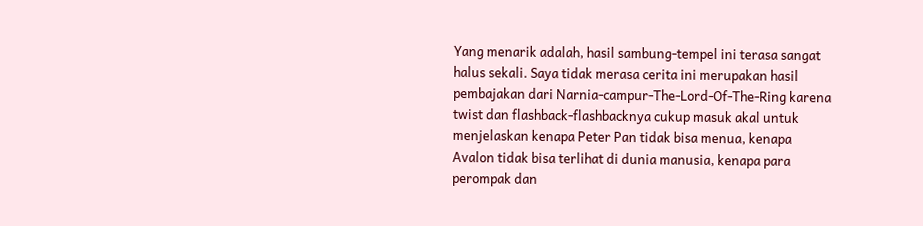Yang menarik adalah, hasil sambung-tempel ini terasa sangat halus sekali. Saya tidak merasa cerita ini merupakan hasil pembajakan dari Narnia-campur-The-Lord-Of-The-Ring karena twist dan flashback-flashbacknya cukup masuk akal untuk menjelaskan kenapa Peter Pan tidak bisa menua, kenapa Avalon tidak bisa terlihat di dunia manusia, kenapa para perompak dan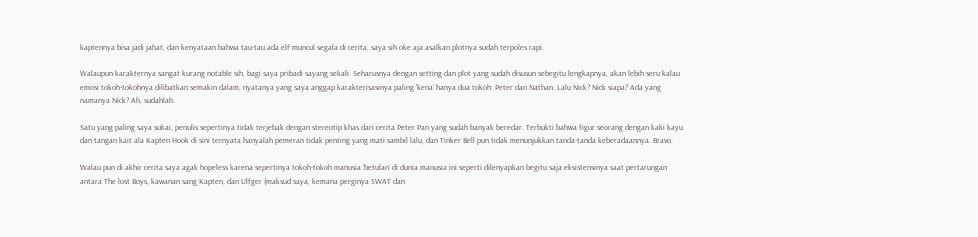kaptennya bisa jadi jahat, dan kenyataan bahwa tau-tau ada elf muncul segala di cerita, saya sih oke aja asalkan plotnya sudah terpoles rapi.

Walaupun karakternya sangat kurang notable sih, bagi saya pribadi sayang sekali. Seharusnya dengan setting dan plot yang sudah disusun sebegitu lengkapnya, akan lebih seru kalau emosi tokoh-tokohnya dilibatkan semakin dalam, nyatanya yang saya anggap karakterisasinya paling ‘kena’ hanya dua tokoh: Peter dan Nathan. Lalu Nick? Nick siapa? Ada yang namanya Nick? Ah, sudahlah.

Satu yang paling saya sukai, penulis sepertinya tidak terjebak dengan stereotip khas dari cerita Peter Pan yang sudah banyak beredar. Terbukti bahwa figur seorang dengan kaki kayu dan tangan kait ala Kapten Hook di sini ternyata hanyalah pemeran tidak penting yang mati sambil lalu, dan Tinker Bell pun tidak menunjukkan tanda-tanda keberadaannya. Bravo.

Walau pun di akhir cerita saya agak hopeless karena sepertinya tokoh-tokoh manusia ‘betulan’ di dunia manusia ini seperti dilenyapkan begitu saja eksistensinya saat pertarungan antara The lost Boys, kawanan sang Kapten, dan Ulfger (maksud saya, kemana perginya SWAT dan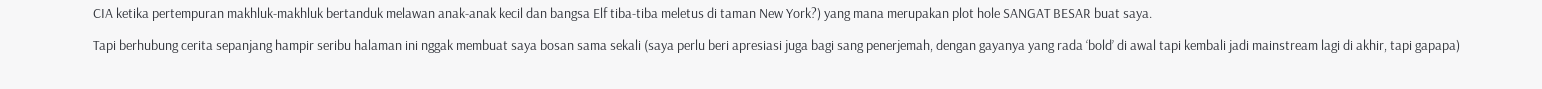CIA ketika pertempuran makhluk-makhluk bertanduk melawan anak-anak kecil dan bangsa Elf tiba-tiba meletus di taman New York?) yang mana merupakan plot hole SANGAT BESAR buat saya.

Tapi berhubung cerita sepanjang hampir seribu halaman ini nggak membuat saya bosan sama sekali (saya perlu beri apresiasi juga bagi sang penerjemah, dengan gayanya yang rada ‘bold’ di awal tapi kembali jadi mainstream lagi di akhir, tapi gapapa)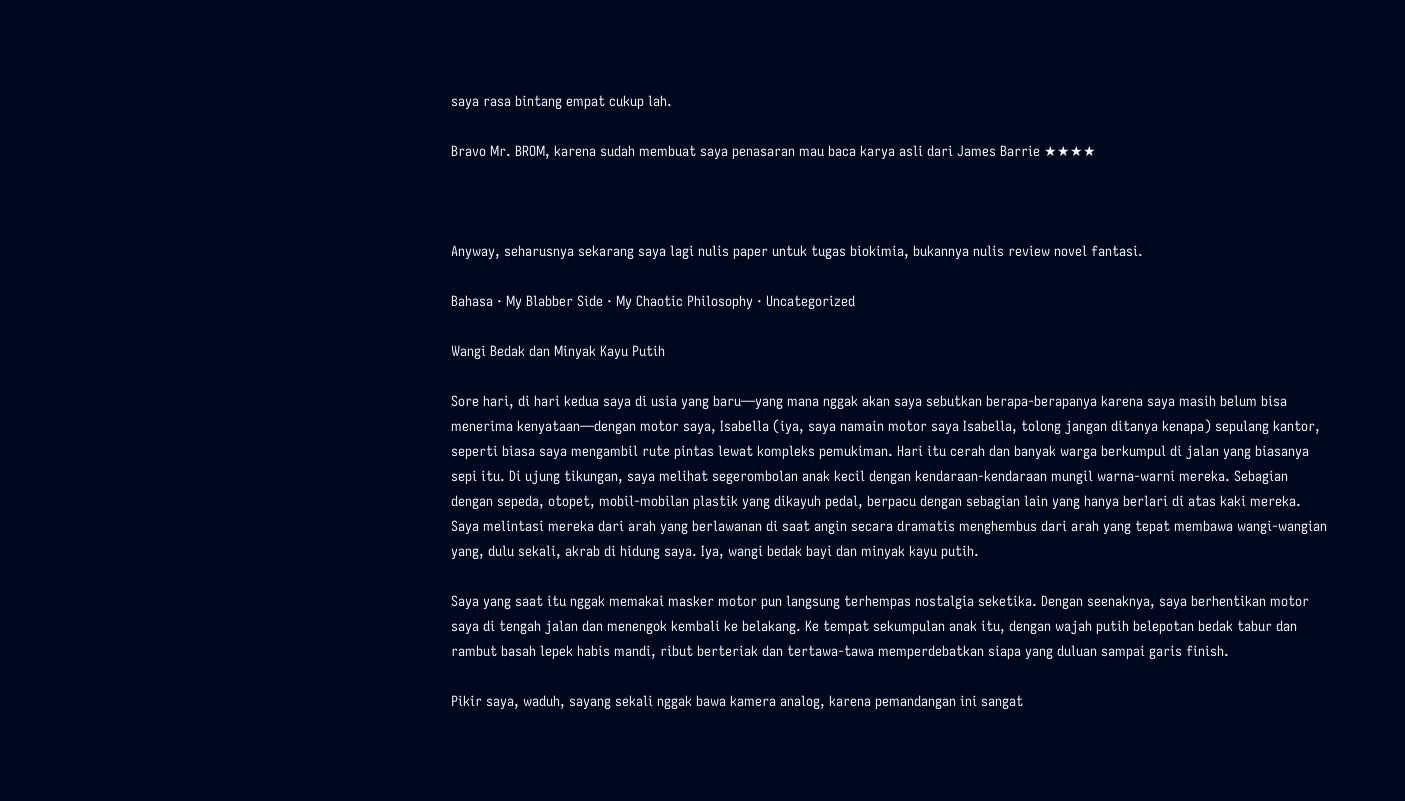saya rasa bintang empat cukup lah.

Bravo Mr. BROM, karena sudah membuat saya penasaran mau baca karya asli dari James Barrie ★★★★



Anyway, seharusnya sekarang saya lagi nulis paper untuk tugas biokimia, bukannya nulis review novel fantasi.

Bahasa · My Blabber Side · My Chaotic Philosophy · Uncategorized

Wangi Bedak dan Minyak Kayu Putih

Sore hari, di hari kedua saya di usia yang baru—yang mana nggak akan saya sebutkan berapa-berapanya karena saya masih belum bisa menerima kenyataan—dengan motor saya, Isabella (iya, saya namain motor saya Isabella, tolong jangan ditanya kenapa) sepulang kantor, seperti biasa saya mengambil rute pintas lewat kompleks pemukiman. Hari itu cerah dan banyak warga berkumpul di jalan yang biasanya sepi itu. Di ujung tikungan, saya melihat segerombolan anak kecil dengan kendaraan-kendaraan mungil warna-warni mereka. Sebagian dengan sepeda, otopet, mobil-mobilan plastik yang dikayuh pedal, berpacu dengan sebagian lain yang hanya berlari di atas kaki mereka. Saya melintasi mereka dari arah yang berlawanan di saat angin secara dramatis menghembus dari arah yang tepat membawa wangi-wangian yang, dulu sekali, akrab di hidung saya. Iya, wangi bedak bayi dan minyak kayu putih.

Saya yang saat itu nggak memakai masker motor pun langsung terhempas nostalgia seketika. Dengan seenaknya, saya berhentikan motor saya di tengah jalan dan menengok kembali ke belakang. Ke tempat sekumpulan anak itu, dengan wajah putih belepotan bedak tabur dan rambut basah lepek habis mandi, ribut berteriak dan tertawa-tawa memperdebatkan siapa yang duluan sampai garis finish.

Pikir saya, waduh, sayang sekali nggak bawa kamera analog, karena pemandangan ini sangat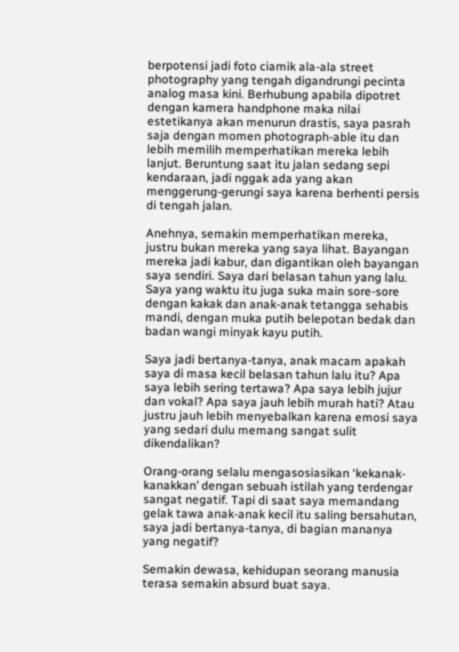berpotensi jadi foto ciamik ala-ala street photography yang tengah digandrungi pecinta analog masa kini. Berhubung apabila dipotret dengan kamera handphone maka nilai estetikanya akan menurun drastis, saya pasrah saja dengan momen photograph-able itu dan lebih memilih memperhatikan mereka lebih lanjut. Beruntung saat itu jalan sedang sepi kendaraan, jadi nggak ada yang akan menggerung-gerungi saya karena berhenti persis di tengah jalan.

Anehnya, semakin memperhatikan mereka, justru bukan mereka yang saya lihat. Bayangan mereka jadi kabur, dan digantikan oleh bayangan saya sendiri. Saya dari belasan tahun yang lalu. Saya yang waktu itu juga suka main sore-sore dengan kakak dan anak-anak tetangga sehabis mandi, dengan muka putih belepotan bedak dan badan wangi minyak kayu putih.

Saya jadi bertanya-tanya, anak macam apakah saya di masa kecil belasan tahun lalu itu? Apa saya lebih sering tertawa? Apa saya lebih jujur dan vokal? Apa saya jauh lebih murah hati? Atau justru jauh lebih menyebalkan karena emosi saya yang sedari dulu memang sangat sulit dikendalikan?

Orang-orang selalu mengasosiasikan ‘kekanak-kanakkan’ dengan sebuah istilah yang terdengar sangat negatif. Tapi di saat saya memandang gelak tawa anak-anak kecil itu saling bersahutan, saya jadi bertanya-tanya, di bagian mananya yang negatif?

Semakin dewasa, kehidupan seorang manusia terasa semakin absurd buat saya.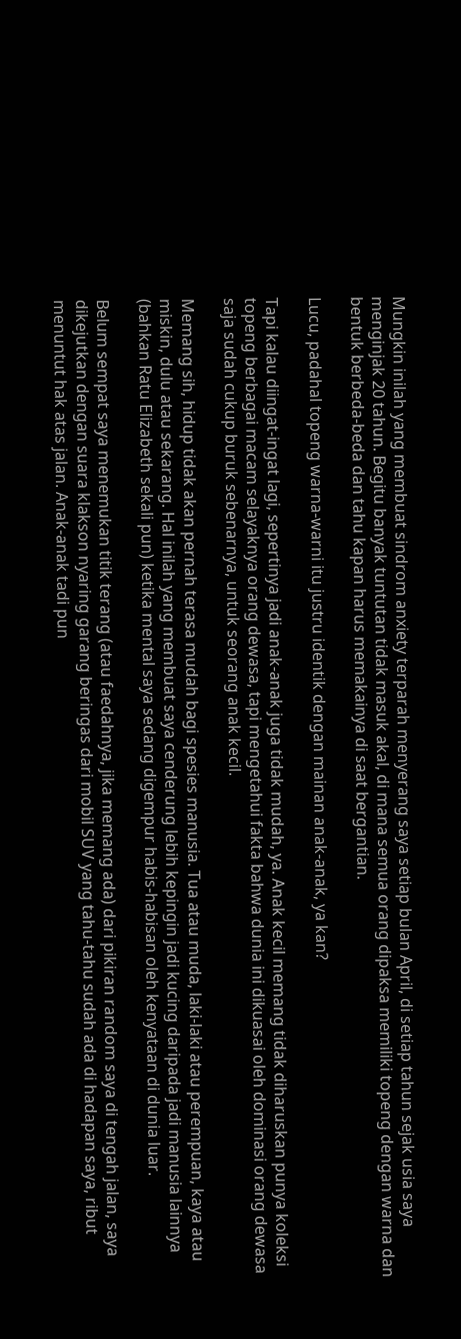Mungkin inilah yang membuat sindrom anxiety terparah menyerang saya setiap bulan April, di setiap tahun sejak usia saya menginjak 20 tahun. Begitu banyak tuntutan tidak masuk akal, di mana semua orang dipaksa memiliki topeng dengan warna dan bentuk berbeda-beda dan tahu kapan harus memakainya di saat bergantian.

Lucu, padahal topeng warna-warni itu justru identik dengan mainan anak-anak, ya kan?

Tapi kalau diingat-ingat lagi, sepertinya jadi anak-anak juga tidak mudah, ya. Anak kecil memang tidak diharuskan punya koleksi topeng berbagai macam selayaknya orang dewasa, tapi mengetahui fakta bahwa dunia ini dikuasai oleh dominasi orang dewasa saja sudah cukup buruk sebenarnya, untuk seorang anak kecil.

Memang sih, hidup tidak akan pernah terasa mudah bagi spesies manusia. Tua atau muda, laki-laki atau perempuan, kaya atau miskin, dulu atau sekarang. Hal inilah yang membuat saya cenderung lebih kepingin jadi kucing daripada jadi manusia lainnya (bahkan Ratu Elizabeth sekali pun) ketika mental saya sedang digempur habis-habisan oleh kenyataan di dunia luar.

Belum sempat saya menemukan titik terang (atau faedahnya, jika memang ada) dari pikiran random saya di tengah jalan, saya dikejutkan dengan suara klakson nyaring garang beringas dari mobil SUV yang tahu-tahu sudah ada di hadapan saya, ribut menuntut hak atas jalan. Anak-anak tadi pun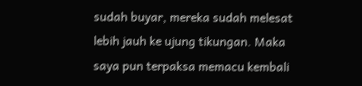sudah buyar, mereka sudah melesat lebih jauh ke ujung tikungan. Maka saya pun terpaksa memacu kembali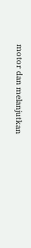motor dan melanjutkan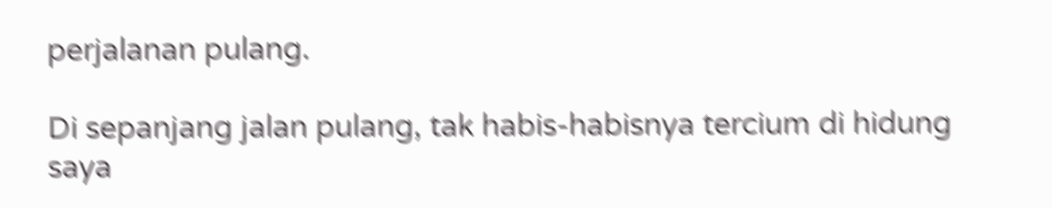perjalanan pulang.

Di sepanjang jalan pulang, tak habis-habisnya tercium di hidung saya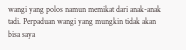wangi yang polos namun memikat dari anak-anak tadi. Perpaduan wangi yang mungkin tidak akan bisa saya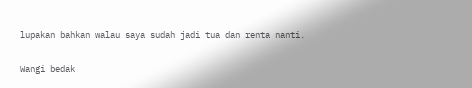lupakan bahkan walau saya sudah jadi tua dan renta nanti.

Wangi bedak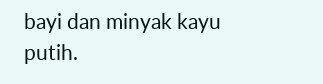bayi dan minyak kayu putih.